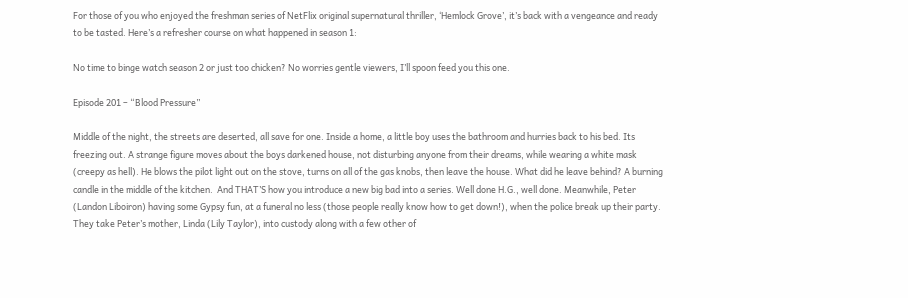For those of you who enjoyed the freshman series of NetFlix original supernatural thriller, ‘Hemlock Grove’, it’s back with a vengeance and ready to be tasted. Here’s a refresher course on what happened in season 1:

No time to binge watch season 2 or just too chicken? No worries gentle viewers, I’ll spoon feed you this one.

Episode 201 – “Blood Pressure”

Middle of the night, the streets are deserted, all save for one. Inside a home, a little boy uses the bathroom and hurries back to his bed. Its freezing out. A strange figure moves about the boys darkened house, not disturbing anyone from their dreams, while wearing a white mask (creepy as hell). He blows the pilot light out on the stove, turns on all of the gas knobs, then leave the house. What did he leave behind? A burning candle in the middle of the kitchen.  And THAT’S how you introduce a new big bad into a series. Well done H.G., well done. Meanwhile, Peter (Landon Liboiron) having some Gypsy fun, at a funeral no less (those people really know how to get down!), when the police break up their party. They take Peter’s mother, Linda (Lily Taylor), into custody along with a few other of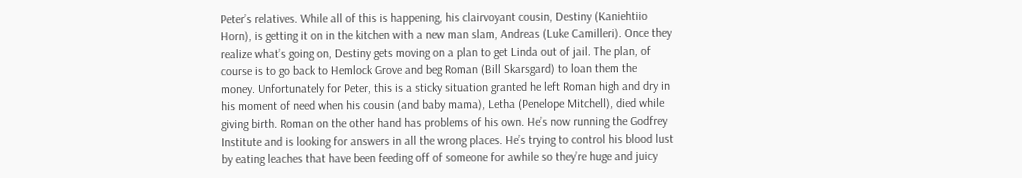Peter’s relatives. While all of this is happening, his clairvoyant cousin, Destiny (Kaniehtiio Horn), is getting it on in the kitchen with a new man slam, Andreas (Luke Camilleri). Once they realize what’s going on, Destiny gets moving on a plan to get Linda out of jail. The plan, of course is to go back to Hemlock Grove and beg Roman (Bill Skarsgard) to loan them the money. Unfortunately for Peter, this is a sticky situation granted he left Roman high and dry in his moment of need when his cousin (and baby mama), Letha (Penelope Mitchell), died while giving birth. Roman on the other hand has problems of his own. He’s now running the Godfrey Institute and is looking for answers in all the wrong places. He’s trying to control his blood lust by eating leaches that have been feeding off of someone for awhile so they’re huge and juicy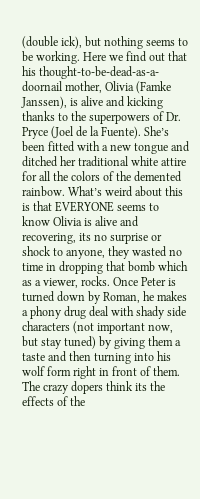(double ick), but nothing seems to be working. Here we find out that his thought-to-be-dead-as-a-doornail mother, Olivia (Famke Janssen), is alive and kicking thanks to the superpowers of Dr. Pryce (Joel de la Fuente). She’s been fitted with a new tongue and ditched her traditional white attire for all the colors of the demented rainbow. What’s weird about this is that EVERYONE seems to know Olivia is alive and recovering, its no surprise or shock to anyone, they wasted no time in dropping that bomb which as a viewer, rocks. Once Peter is turned down by Roman, he makes a phony drug deal with shady side characters (not important now, but stay tuned) by giving them a taste and then turning into his wolf form right in front of them. The crazy dopers think its the effects of the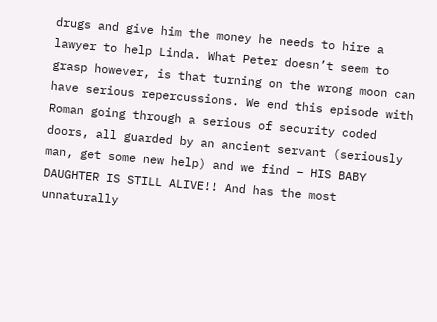drugs and give him the money he needs to hire a lawyer to help Linda. What Peter doesn’t seem to grasp however, is that turning on the wrong moon can have serious repercussions. We end this episode with Roman going through a serious of security coded doors, all guarded by an ancient servant (seriously man, get some new help) and we find – HIS BABY DAUGHTER IS STILL ALIVE!! And has the most unnaturally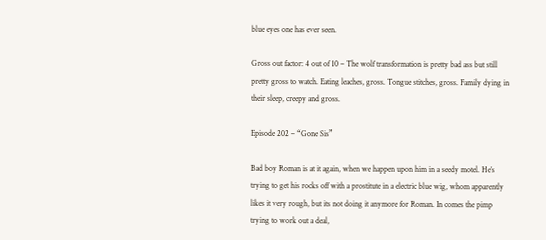blue eyes one has ever seen.

Gross out factor: 4 out of 10 – The wolf transformation is pretty bad ass but still pretty gross to watch. Eating leaches, gross. Tongue stitches, gross. Family dying in their sleep, creepy and gross.

Episode 202 – “Gone Sis”

Bad boy Roman is at it again, when we happen upon him in a seedy motel. He’s trying to get his rocks off with a prostitute in a electric blue wig, whom apparently likes it very rough, but its not doing it anymore for Roman. In comes the pimp trying to work out a deal,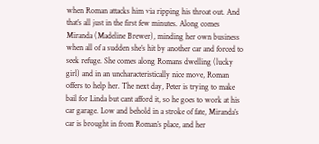when Roman attacks him via ripping his throat out. And that’s all just in the first few minutes. Along comes Miranda (Madeline Brewer), minding her own business when all of a sudden she’s hit by another car and forced to seek refuge. She comes along Romans dwelling (lucky girl) and in an uncharacteristically nice move, Roman offers to help her. The next day, Peter is trying to make bail for Linda but cant afford it, so he goes to work at his car garage. Low and behold in a stroke of fate, Miranda’s car is brought in from Roman’s place, and her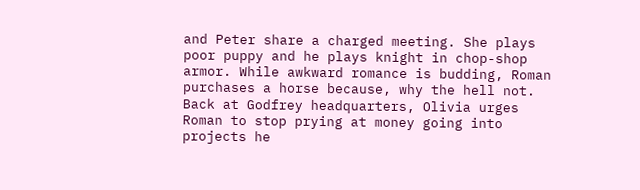and Peter share a charged meeting. She plays poor puppy and he plays knight in chop-shop armor. While awkward romance is budding, Roman purchases a horse because, why the hell not. Back at Godfrey headquarters, Olivia urges Roman to stop prying at money going into projects he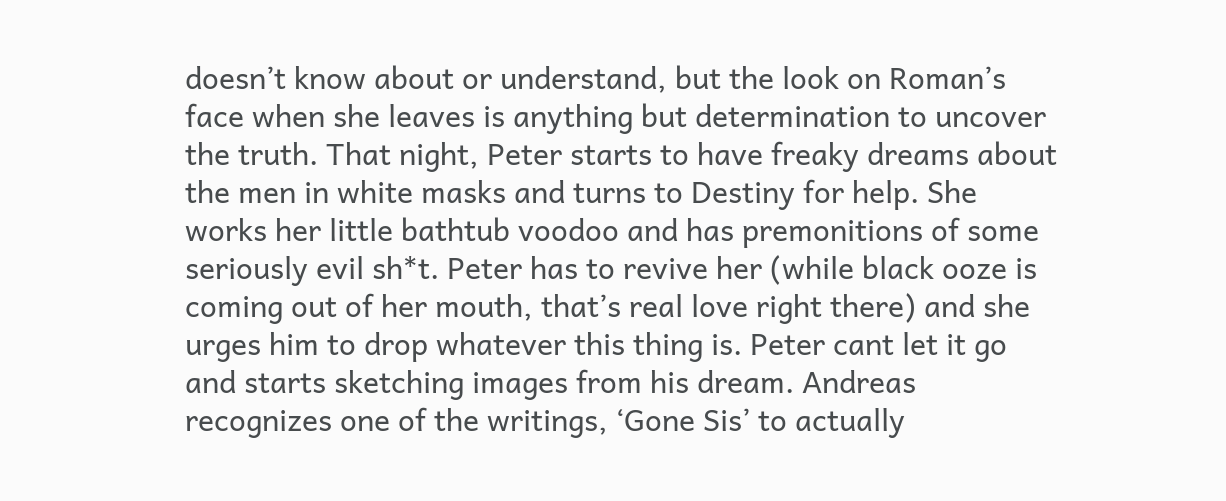doesn’t know about or understand, but the look on Roman’s face when she leaves is anything but determination to uncover the truth. That night, Peter starts to have freaky dreams about the men in white masks and turns to Destiny for help. She works her little bathtub voodoo and has premonitions of some seriously evil sh*t. Peter has to revive her (while black ooze is coming out of her mouth, that’s real love right there) and she urges him to drop whatever this thing is. Peter cant let it go and starts sketching images from his dream. Andreas recognizes one of the writings, ‘Gone Sis’ to actually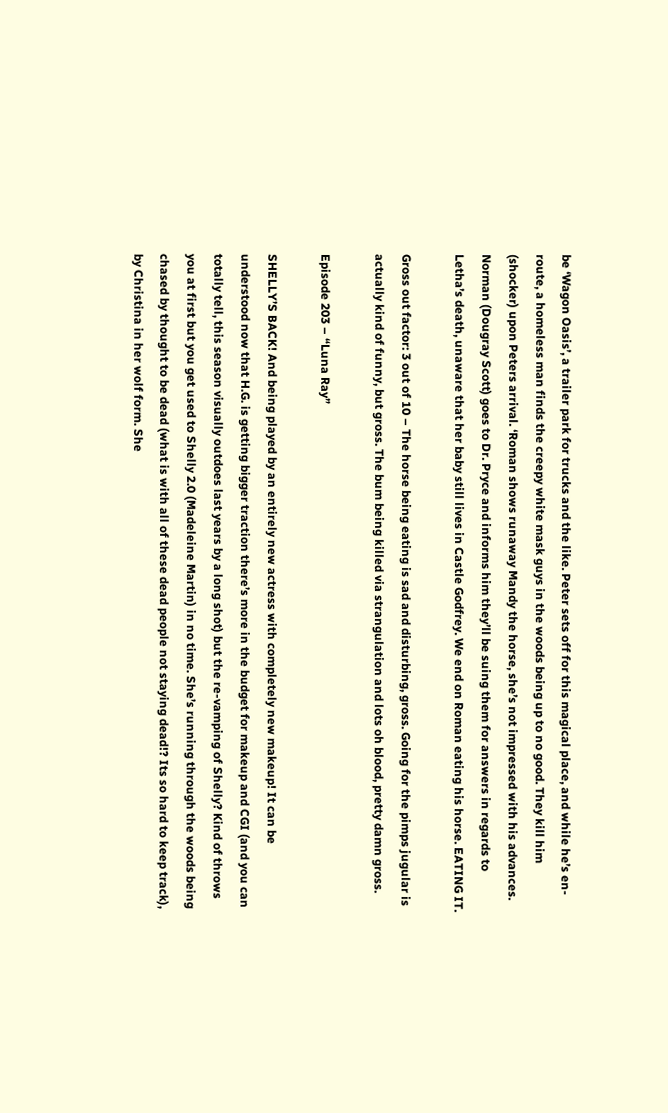be ‘Wagon Oasis’, a trailer park for trucks and the like. Peter sets off for this magical place, and while he’s en-route, a homeless man finds the creepy white mask guys in the woods being up to no good. They kill him (shocker) upon Peters arrival. ‘Roman shows runaway Mandy the horse, she’s not impressed with his advances. Norman (Dougray Scott) goes to Dr. Pryce and informs him they’ll be suing them for answers in regards to Letha’s death, unaware that her baby still lives in Castle Godfrey. We end on Roman eating his horse. EATING IT.

Gross out factor: 3 out of 10 – The horse being eating is sad and disturbing, gross. Going for the pimps jugular is actually kind of funny, but gross. The bum being killed via strangulation and lots oh blood, pretty damn gross.

Episode 203 – “Luna Ray”

SHELLY’S BACK! And being played by an entirely new actress with completely new makeup! It can be understood now that H.G. is getting bigger traction there’s more in the budget for makeup and CGI (and you can totally tell, this season visually outdoes last years by a long shot) but the re-vamping of Shelly? Kind of throws you at first but you get used to Shelly 2.0 (Madeleine Martin) in no time. She’s running through the woods being chased by thought to be dead (what is with all of these dead people not staying dead!? Its so hard to keep track), by Christina in her wolf form. She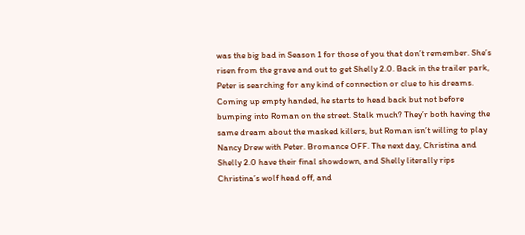was the big bad in Season 1 for those of you that don’t remember. She’s risen from the grave and out to get Shelly 2.0. Back in the trailer park, Peter is searching for any kind of connection or clue to his dreams. Coming up empty handed, he starts to head back but not before bumping into Roman on the street. Stalk much? They’r both having the same dream about the masked killers, but Roman isn’t willing to play Nancy Drew with Peter. Bromance OFF. The next day, Christina and Shelly 2.0 have their final showdown, and Shelly literally rips Christina’s wolf head off, and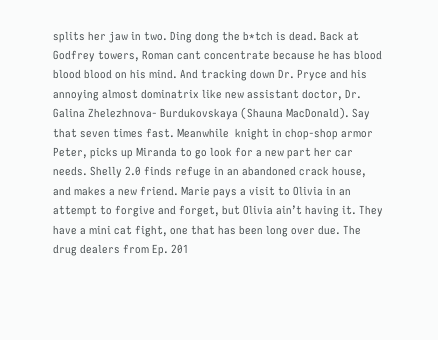splits her jaw in two. Ding dong the b*tch is dead. Back at Godfrey towers, Roman cant concentrate because he has blood blood blood on his mind. And tracking down Dr. Pryce and his annoying almost dominatrix like new assistant doctor, Dr. Galina Zhelezhnova- Burdukovskaya (Shauna MacDonald). Say that seven times fast. Meanwhile  knight in chop-shop armor Peter, picks up Miranda to go look for a new part her car needs. Shelly 2.0 finds refuge in an abandoned crack house, and makes a new friend. Marie pays a visit to Olivia in an attempt to forgive and forget, but Olivia ain’t having it. They have a mini cat fight, one that has been long over due. The drug dealers from Ep. 201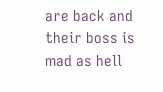are back and their boss is mad as hell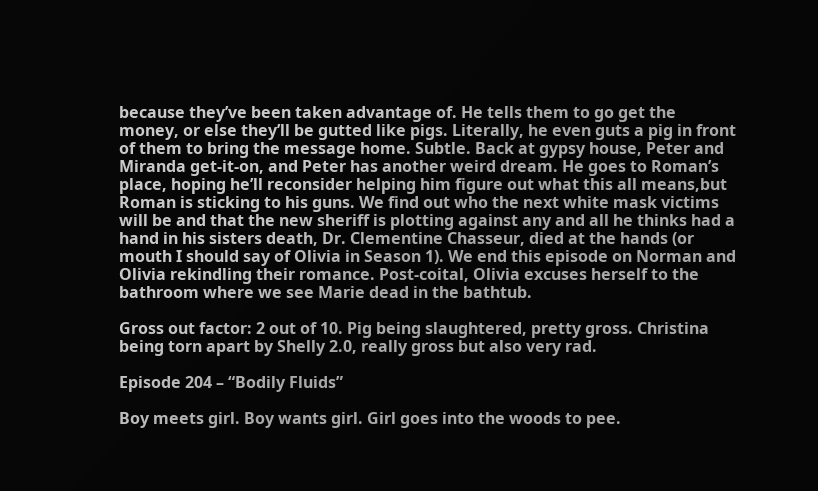because they’ve been taken advantage of. He tells them to go get the money, or else they’ll be gutted like pigs. Literally, he even guts a pig in front of them to bring the message home. Subtle. Back at gypsy house, Peter and Miranda get-it-on, and Peter has another weird dream. He goes to Roman’s place, hoping he’ll reconsider helping him figure out what this all means,but Roman is sticking to his guns. We find out who the next white mask victims will be and that the new sheriff is plotting against any and all he thinks had a hand in his sisters death, Dr. Clementine Chasseur, died at the hands (or mouth I should say of Olivia in Season 1). We end this episode on Norman and Olivia rekindling their romance. Post-coital, Olivia excuses herself to the bathroom where we see Marie dead in the bathtub.

Gross out factor: 2 out of 10. Pig being slaughtered, pretty gross. Christina being torn apart by Shelly 2.0, really gross but also very rad.

Episode 204 – “Bodily Fluids”

Boy meets girl. Boy wants girl. Girl goes into the woods to pee.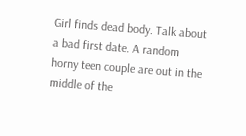Girl finds dead body. Talk about a bad first date. A random horny teen couple are out in the middle of the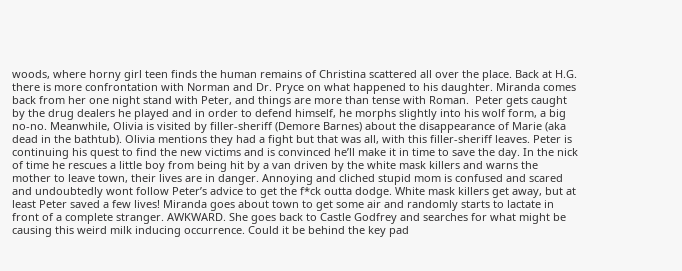woods, where horny girl teen finds the human remains of Christina scattered all over the place. Back at H.G. there is more confrontation with Norman and Dr. Pryce on what happened to his daughter. Miranda comes back from her one night stand with Peter, and things are more than tense with Roman.  Peter gets caught by the drug dealers he played and in order to defend himself, he morphs slightly into his wolf form, a big no-no. Meanwhile, Olivia is visited by filler-sheriff (Demore Barnes) about the disappearance of Marie (aka dead in the bathtub). Olivia mentions they had a fight but that was all, with this filler-sheriff leaves. Peter is continuing his quest to find the new victims and is convinced he’ll make it in time to save the day. In the nick of time he rescues a little boy from being hit by a van driven by the white mask killers and warns the mother to leave town, their lives are in danger. Annoying and cliched stupid mom is confused and scared and undoubtedly wont follow Peter’s advice to get the f*ck outta dodge. White mask killers get away, but at least Peter saved a few lives! Miranda goes about town to get some air and randomly starts to lactate in front of a complete stranger. AWKWARD. She goes back to Castle Godfrey and searches for what might be causing this weird milk inducing occurrence. Could it be behind the key pad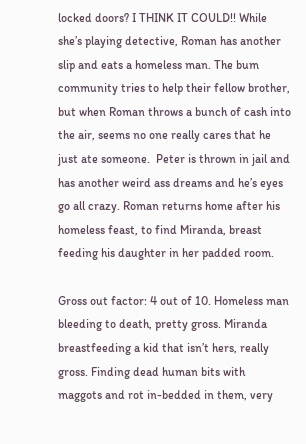locked doors? I THINK IT COULD!! While she’s playing detective, Roman has another slip and eats a homeless man. The bum community tries to help their fellow brother, but when Roman throws a bunch of cash into the air, seems no one really cares that he just ate someone.  Peter is thrown in jail and has another weird ass dreams and he’s eyes go all crazy. Roman returns home after his homeless feast, to find Miranda, breast feeding his daughter in her padded room.

Gross out factor: 4 out of 10. Homeless man bleeding to death, pretty gross. Miranda breastfeeding a kid that isn’t hers, really gross. Finding dead human bits with maggots and rot in-bedded in them, very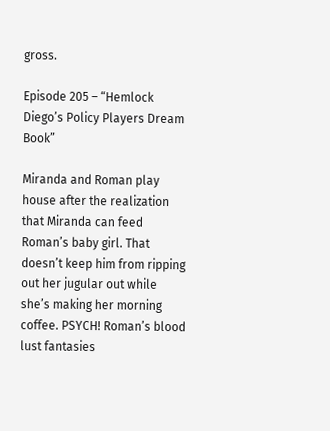gross.

Episode 205 – “Hemlock Diego’s Policy Players Dream Book”

Miranda and Roman play house after the realization that Miranda can feed Roman’s baby girl. That doesn’t keep him from ripping out her jugular out while she’s making her morning coffee. PSYCH! Roman’s blood lust fantasies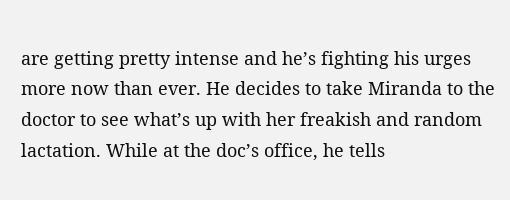are getting pretty intense and he’s fighting his urges more now than ever. He decides to take Miranda to the doctor to see what’s up with her freakish and random lactation. While at the doc’s office, he tells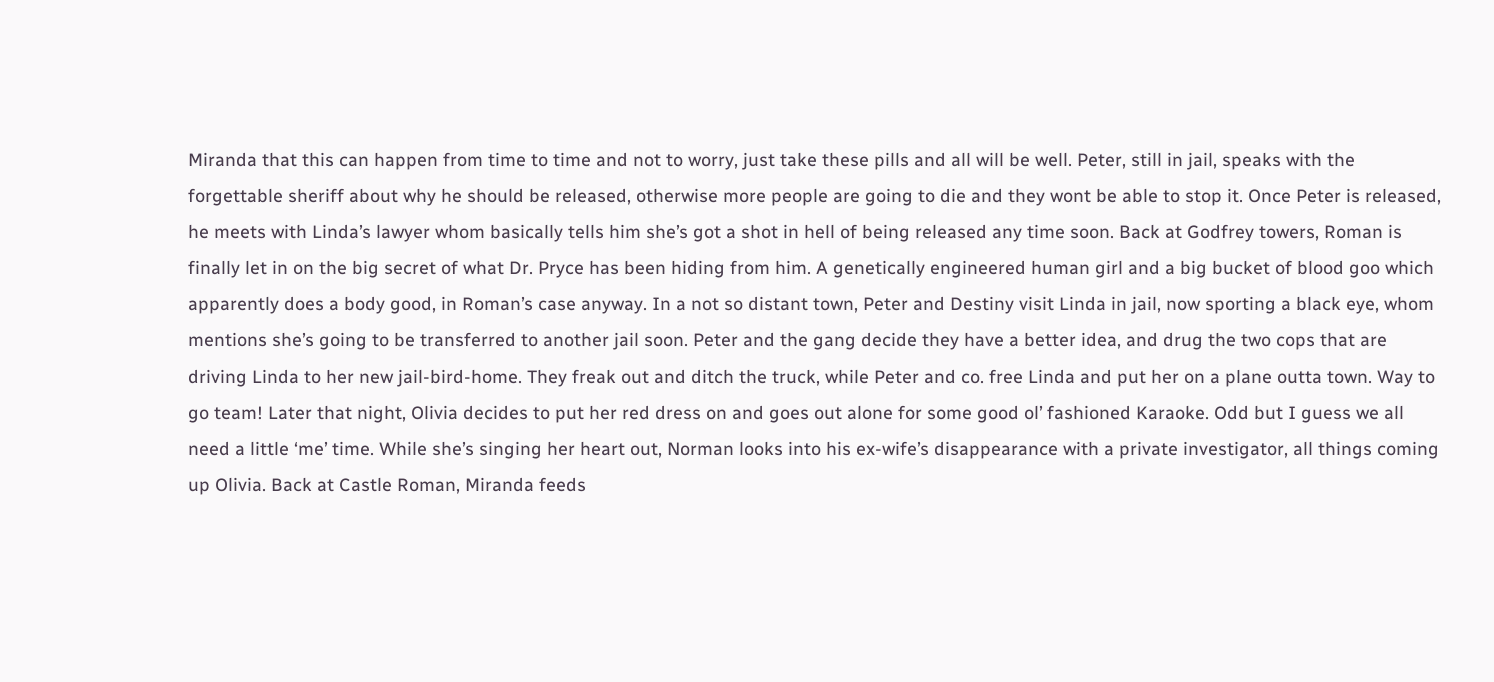Miranda that this can happen from time to time and not to worry, just take these pills and all will be well. Peter, still in jail, speaks with the forgettable sheriff about why he should be released, otherwise more people are going to die and they wont be able to stop it. Once Peter is released, he meets with Linda’s lawyer whom basically tells him she’s got a shot in hell of being released any time soon. Back at Godfrey towers, Roman is finally let in on the big secret of what Dr. Pryce has been hiding from him. A genetically engineered human girl and a big bucket of blood goo which apparently does a body good, in Roman’s case anyway. In a not so distant town, Peter and Destiny visit Linda in jail, now sporting a black eye, whom mentions she’s going to be transferred to another jail soon. Peter and the gang decide they have a better idea, and drug the two cops that are driving Linda to her new jail-bird-home. They freak out and ditch the truck, while Peter and co. free Linda and put her on a plane outta town. Way to go team! Later that night, Olivia decides to put her red dress on and goes out alone for some good ol’ fashioned Karaoke. Odd but I guess we all need a little ‘me’ time. While she’s singing her heart out, Norman looks into his ex-wife’s disappearance with a private investigator, all things coming up Olivia. Back at Castle Roman, Miranda feeds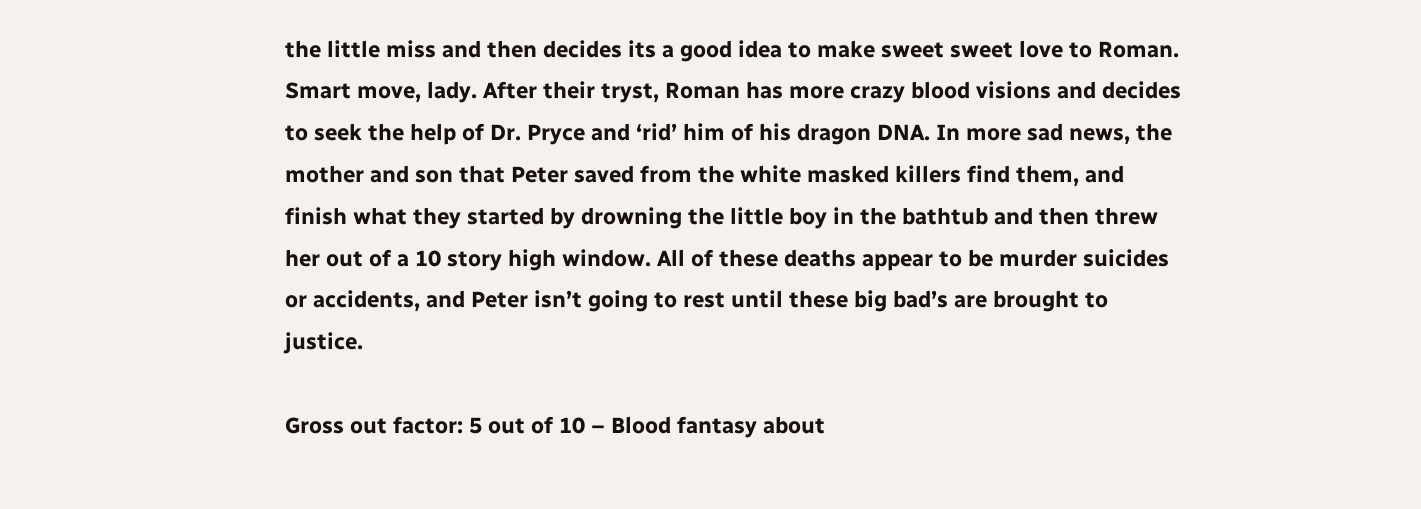the little miss and then decides its a good idea to make sweet sweet love to Roman. Smart move, lady. After their tryst, Roman has more crazy blood visions and decides to seek the help of Dr. Pryce and ‘rid’ him of his dragon DNA. In more sad news, the mother and son that Peter saved from the white masked killers find them, and finish what they started by drowning the little boy in the bathtub and then threw her out of a 10 story high window. All of these deaths appear to be murder suicides or accidents, and Peter isn’t going to rest until these big bad’s are brought to justice.

Gross out factor: 5 out of 10 – Blood fantasy about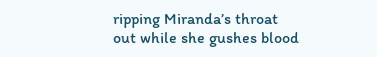ripping Miranda’s throat out while she gushes blood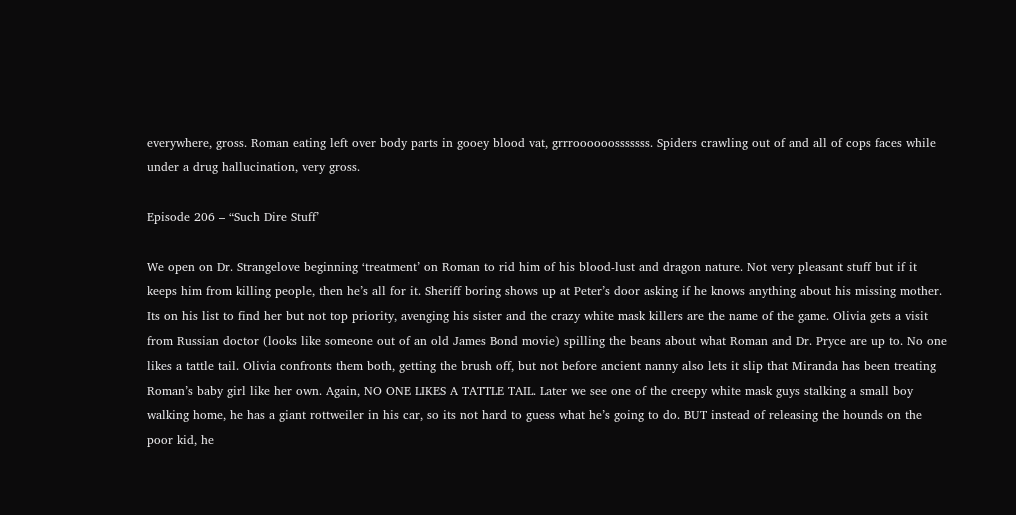everywhere, gross. Roman eating left over body parts in gooey blood vat, grrroooooosssssss. Spiders crawling out of and all of cops faces while under a drug hallucination, very gross.

Episode 206 – “Such Dire Stuff’

We open on Dr. Strangelove beginning ‘treatment’ on Roman to rid him of his blood-lust and dragon nature. Not very pleasant stuff but if it keeps him from killing people, then he’s all for it. Sheriff boring shows up at Peter’s door asking if he knows anything about his missing mother. Its on his list to find her but not top priority, avenging his sister and the crazy white mask killers are the name of the game. Olivia gets a visit from Russian doctor (looks like someone out of an old James Bond movie) spilling the beans about what Roman and Dr. Pryce are up to. No one likes a tattle tail. Olivia confronts them both, getting the brush off, but not before ancient nanny also lets it slip that Miranda has been treating Roman’s baby girl like her own. Again, NO ONE LIKES A TATTLE TAIL. Later we see one of the creepy white mask guys stalking a small boy walking home, he has a giant rottweiler in his car, so its not hard to guess what he’s going to do. BUT instead of releasing the hounds on the poor kid, he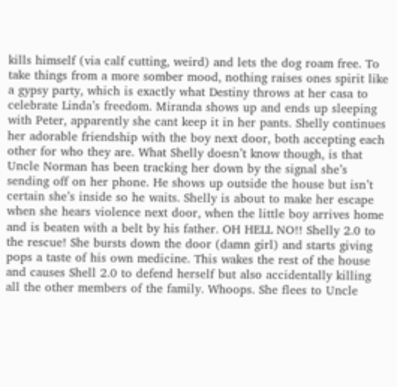kills himself (via calf cutting, weird) and lets the dog roam free. To take things from a more somber mood, nothing raises ones spirit like a gypsy party, which is exactly what Destiny throws at her casa to celebrate Linda’s freedom. Miranda shows up and ends up sleeping with Peter, apparently she cant keep it in her pants. Shelly continues her adorable friendship with the boy next door, both accepting each other for who they are. What Shelly doesn’t know though, is that Uncle Norman has been tracking her down by the signal she’s sending off on her phone. He shows up outside the house but isn’t certain she’s inside so he waits. Shelly is about to make her escape when she hears violence next door, when the little boy arrives home and is beaten with a belt by his father. OH HELL NO!! Shelly 2.0 to the rescue! She bursts down the door (damn girl) and starts giving pops a taste of his own medicine. This wakes the rest of the house and causes Shell 2.0 to defend herself but also accidentally killing all the other members of the family. Whoops. She flees to Uncle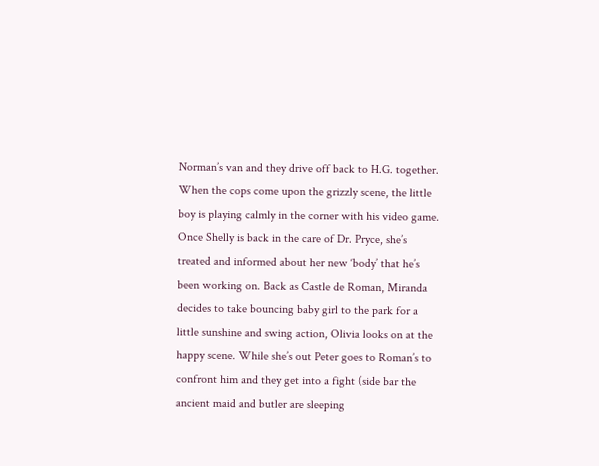Norman’s van and they drive off back to H.G. together. When the cops come upon the grizzly scene, the little boy is playing calmly in the corner with his video game. Once Shelly is back in the care of Dr. Pryce, she’s treated and informed about her new ‘body’ that he’s been working on. Back as Castle de Roman, Miranda decides to take bouncing baby girl to the park for a little sunshine and swing action, Olivia looks on at the happy scene. While she’s out Peter goes to Roman’s to confront him and they get into a fight (side bar the ancient maid and butler are sleeping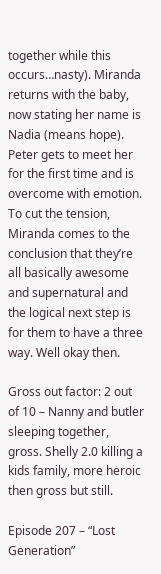together while this occurs…nasty). Miranda returns with the baby, now stating her name is Nadia (means hope). Peter gets to meet her for the first time and is overcome with emotion. To cut the tension, Miranda comes to the conclusion that they’re all basically awesome and supernatural and the logical next step is for them to have a three way. Well okay then.

Gross out factor: 2 out of 10 – Nanny and butler sleeping together, gross. Shelly 2.0 killing a kids family, more heroic then gross but still.

Episode 207 – “Lost Generation”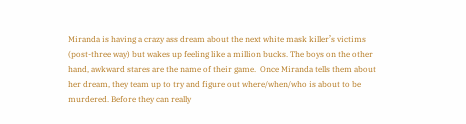Miranda is having a crazy ass dream about the next white mask killer’s victims (post-three way) but wakes up feeling like a million bucks. The boys on the other hand, awkward stares are the name of their game.  Once Miranda tells them about her dream, they team up to try and figure out where/when/who is about to be murdered. Before they can really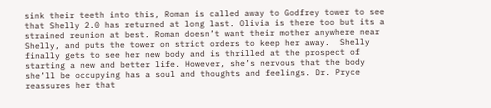sink their teeth into this, Roman is called away to Godfrey tower to see that Shelly 2.0 has returned at long last. Olivia is there too but its a strained reunion at best. Roman doesn’t want their mother anywhere near Shelly, and puts the tower on strict orders to keep her away.  Shelly finally gets to see her new body and is thrilled at the prospect of starting a new and better life. However, she’s nervous that the body she’ll be occupying has a soul and thoughts and feelings. Dr. Pryce reassures her that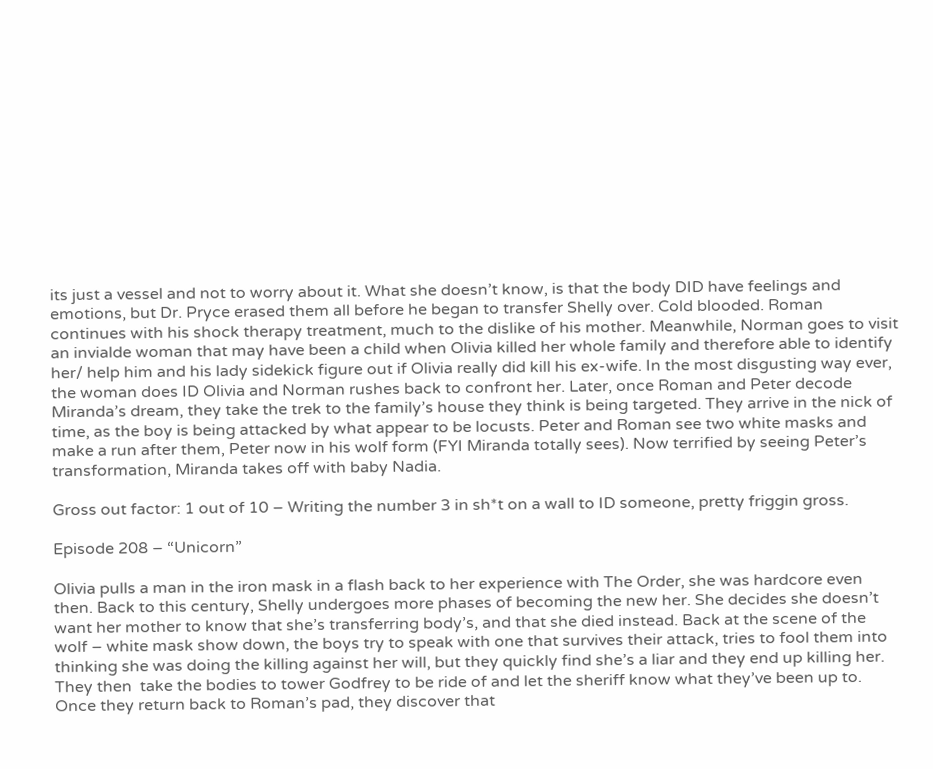its just a vessel and not to worry about it. What she doesn’t know, is that the body DID have feelings and emotions, but Dr. Pryce erased them all before he began to transfer Shelly over. Cold blooded. Roman continues with his shock therapy treatment, much to the dislike of his mother. Meanwhile, Norman goes to visit an invialde woman that may have been a child when Olivia killed her whole family and therefore able to identify her/ help him and his lady sidekick figure out if Olivia really did kill his ex-wife. In the most disgusting way ever, the woman does ID Olivia and Norman rushes back to confront her. Later, once Roman and Peter decode Miranda’s dream, they take the trek to the family’s house they think is being targeted. They arrive in the nick of time, as the boy is being attacked by what appear to be locusts. Peter and Roman see two white masks and make a run after them, Peter now in his wolf form (FYI Miranda totally sees). Now terrified by seeing Peter’s transformation, Miranda takes off with baby Nadia.

Gross out factor: 1 out of 10 – Writing the number 3 in sh*t on a wall to ID someone, pretty friggin gross.

Episode 208 – “Unicorn”

Olivia pulls a man in the iron mask in a flash back to her experience with The Order, she was hardcore even then. Back to this century, Shelly undergoes more phases of becoming the new her. She decides she doesn’t want her mother to know that she’s transferring body’s, and that she died instead. Back at the scene of the wolf – white mask show down, the boys try to speak with one that survives their attack, tries to fool them into thinking she was doing the killing against her will, but they quickly find she’s a liar and they end up killing her. They then  take the bodies to tower Godfrey to be ride of and let the sheriff know what they’ve been up to. Once they return back to Roman’s pad, they discover that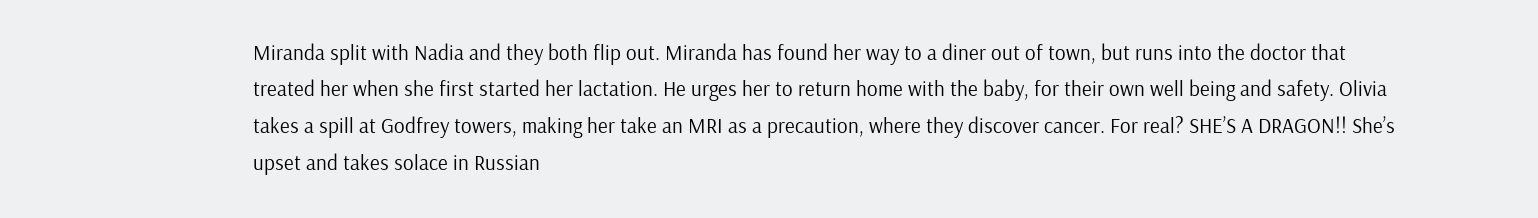Miranda split with Nadia and they both flip out. Miranda has found her way to a diner out of town, but runs into the doctor that treated her when she first started her lactation. He urges her to return home with the baby, for their own well being and safety. Olivia takes a spill at Godfrey towers, making her take an MRI as a precaution, where they discover cancer. For real? SHE’S A DRAGON!! She’s upset and takes solace in Russian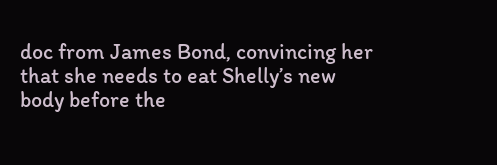doc from James Bond, convincing her that she needs to eat Shelly’s new body before the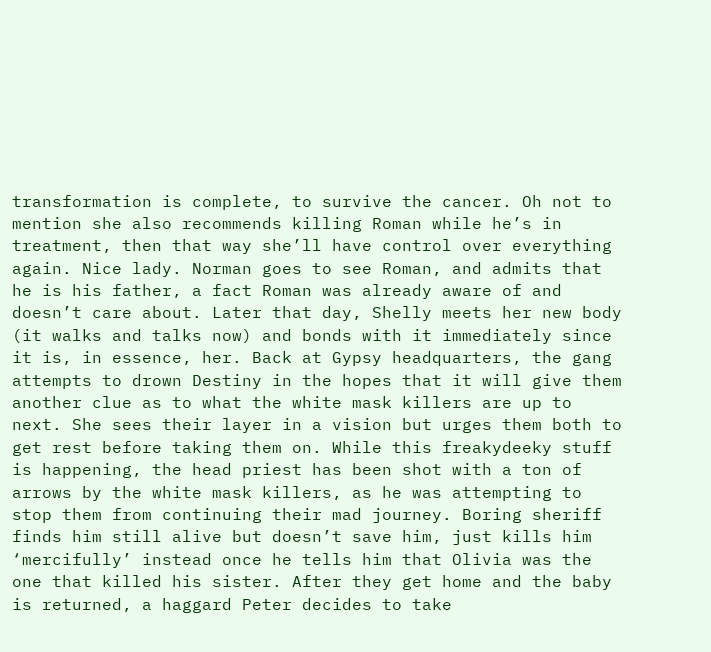transformation is complete, to survive the cancer. Oh not to mention she also recommends killing Roman while he’s in treatment, then that way she’ll have control over everything again. Nice lady. Norman goes to see Roman, and admits that he is his father, a fact Roman was already aware of and doesn’t care about. Later that day, Shelly meets her new body (it walks and talks now) and bonds with it immediately since it is, in essence, her. Back at Gypsy headquarters, the gang attempts to drown Destiny in the hopes that it will give them another clue as to what the white mask killers are up to next. She sees their layer in a vision but urges them both to get rest before taking them on. While this freakydeeky stuff is happening, the head priest has been shot with a ton of arrows by the white mask killers, as he was attempting to stop them from continuing their mad journey. Boring sheriff finds him still alive but doesn’t save him, just kills him ‘mercifully’ instead once he tells him that Olivia was the one that killed his sister. After they get home and the baby is returned, a haggard Peter decides to take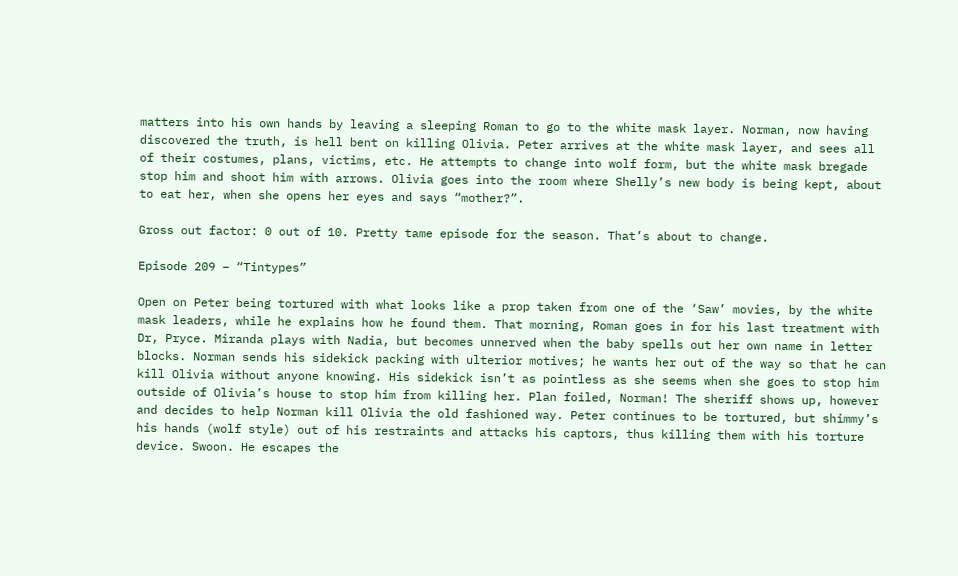matters into his own hands by leaving a sleeping Roman to go to the white mask layer. Norman, now having discovered the truth, is hell bent on killing Olivia. Peter arrives at the white mask layer, and sees all of their costumes, plans, victims, etc. He attempts to change into wolf form, but the white mask bregade stop him and shoot him with arrows. Olivia goes into the room where Shelly’s new body is being kept, about to eat her, when she opens her eyes and says “mother?”.

Gross out factor: 0 out of 10. Pretty tame episode for the season. That’s about to change.

Episode 209 – “Tintypes”

Open on Peter being tortured with what looks like a prop taken from one of the ‘Saw’ movies, by the white mask leaders, while he explains how he found them. That morning, Roman goes in for his last treatment with Dr, Pryce. Miranda plays with Nadia, but becomes unnerved when the baby spells out her own name in letter blocks. Norman sends his sidekick packing with ulterior motives; he wants her out of the way so that he can kill Olivia without anyone knowing. His sidekick isn’t as pointless as she seems when she goes to stop him outside of Olivia’s house to stop him from killing her. Plan foiled, Norman! The sheriff shows up, however and decides to help Norman kill Olivia the old fashioned way. Peter continues to be tortured, but shimmy’s his hands (wolf style) out of his restraints and attacks his captors, thus killing them with his torture device. Swoon. He escapes the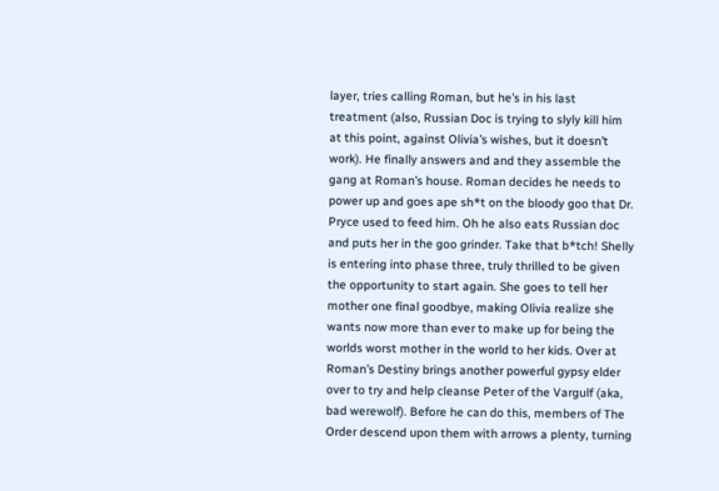layer, tries calling Roman, but he’s in his last treatment (also, Russian Doc is trying to slyly kill him at this point, against Olivia’s wishes, but it doesn’t work). He finally answers and and they assemble the gang at Roman’s house. Roman decides he needs to power up and goes ape sh*t on the bloody goo that Dr. Pryce used to feed him. Oh he also eats Russian doc and puts her in the goo grinder. Take that b*tch! Shelly is entering into phase three, truly thrilled to be given the opportunity to start again. She goes to tell her mother one final goodbye, making Olivia realize she wants now more than ever to make up for being the worlds worst mother in the world to her kids. Over at Roman’s Destiny brings another powerful gypsy elder over to try and help cleanse Peter of the Vargulf (aka, bad werewolf). Before he can do this, members of The Order descend upon them with arrows a plenty, turning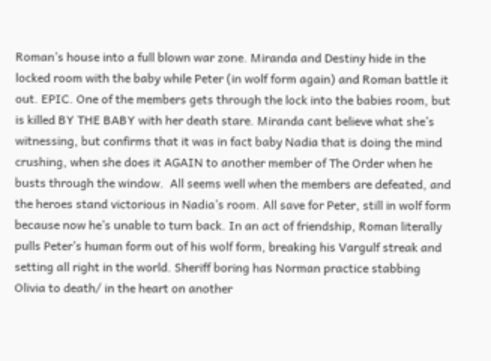Roman’s house into a full blown war zone. Miranda and Destiny hide in the locked room with the baby while Peter (in wolf form again) and Roman battle it out. EPIC. One of the members gets through the lock into the babies room, but is killed BY THE BABY with her death stare. Miranda cant believe what she’s witnessing, but confirms that it was in fact baby Nadia that is doing the mind crushing, when she does it AGAIN to another member of The Order when he busts through the window.  All seems well when the members are defeated, and the heroes stand victorious in Nadia’s room. All save for Peter, still in wolf form because now he’s unable to turn back. In an act of friendship, Roman literally pulls Peter’s human form out of his wolf form, breaking his Vargulf streak and setting all right in the world. Sheriff boring has Norman practice stabbing Olivia to death/ in the heart on another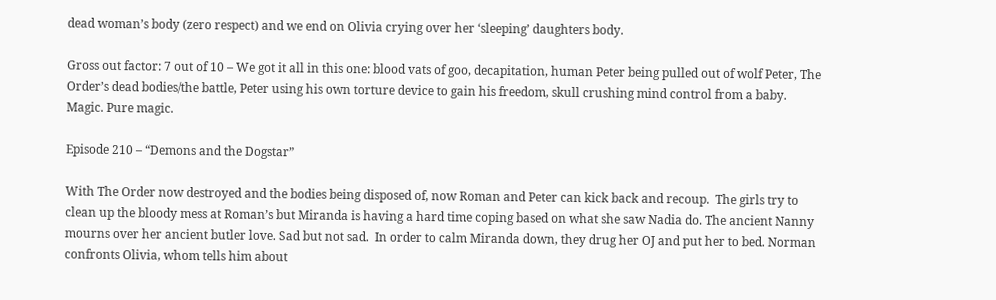dead woman’s body (zero respect) and we end on Olivia crying over her ‘sleeping’ daughters body.

Gross out factor: 7 out of 10 – We got it all in this one: blood vats of goo, decapitation, human Peter being pulled out of wolf Peter, The Order’s dead bodies/the battle, Peter using his own torture device to gain his freedom, skull crushing mind control from a baby. Magic. Pure magic.

Episode 210 – “Demons and the Dogstar”

With The Order now destroyed and the bodies being disposed of, now Roman and Peter can kick back and recoup.  The girls try to clean up the bloody mess at Roman’s but Miranda is having a hard time coping based on what she saw Nadia do. The ancient Nanny mourns over her ancient butler love. Sad but not sad.  In order to calm Miranda down, they drug her OJ and put her to bed. Norman confronts Olivia, whom tells him about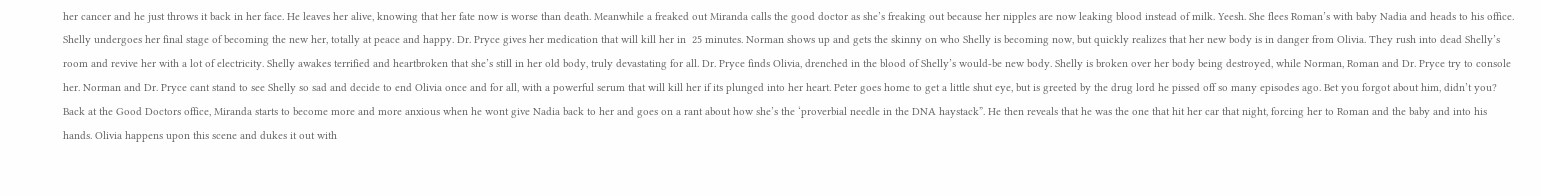her cancer and he just throws it back in her face. He leaves her alive, knowing that her fate now is worse than death. Meanwhile a freaked out Miranda calls the good doctor as she’s freaking out because her nipples are now leaking blood instead of milk. Yeesh. She flees Roman’s with baby Nadia and heads to his office. Shelly undergoes her final stage of becoming the new her, totally at peace and happy. Dr. Pryce gives her medication that will kill her in  25 minutes. Norman shows up and gets the skinny on who Shelly is becoming now, but quickly realizes that her new body is in danger from Olivia. They rush into dead Shelly’s room and revive her with a lot of electricity. Shelly awakes terrified and heartbroken that she’s still in her old body, truly devastating for all. Dr. Pryce finds Olivia, drenched in the blood of Shelly’s would-be new body. Shelly is broken over her body being destroyed, while Norman, Roman and Dr. Pryce try to console her. Norman and Dr. Pryce cant stand to see Shelly so sad and decide to end Olivia once and for all, with a powerful serum that will kill her if its plunged into her heart. Peter goes home to get a little shut eye, but is greeted by the drug lord he pissed off so many episodes ago. Bet you forgot about him, didn’t you? Back at the Good Doctors office, Miranda starts to become more and more anxious when he wont give Nadia back to her and goes on a rant about how she’s the ‘proverbial needle in the DNA haystack”. He then reveals that he was the one that hit her car that night, forcing her to Roman and the baby and into his hands. Olivia happens upon this scene and dukes it out with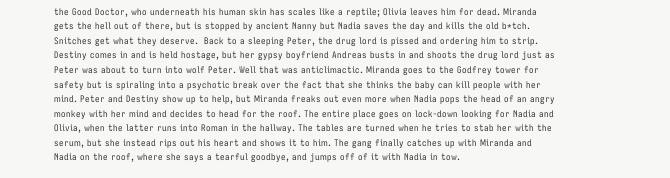the Good Doctor, who underneath his human skin has scales like a reptile; Olivia leaves him for dead. Miranda gets the hell out of there, but is stopped by ancient Nanny but Nadia saves the day and kills the old b*tch. Snitches get what they deserve.  Back to a sleeping Peter, the drug lord is pissed and ordering him to strip. Destiny comes in and is held hostage, but her gypsy boyfriend Andreas busts in and shoots the drug lord just as Peter was about to turn into wolf Peter. Well that was anticlimactic. Miranda goes to the Godfrey tower for safety but is spiraling into a psychotic break over the fact that she thinks the baby can kill people with her mind. Peter and Destiny show up to help, but Miranda freaks out even more when Nadia pops the head of an angry monkey with her mind and decides to head for the roof. The entire place goes on lock-down looking for Nadia and Olivia, when the latter runs into Roman in the hallway. The tables are turned when he tries to stab her with the serum, but she instead rips out his heart and shows it to him. The gang finally catches up with Miranda and Nadia on the roof, where she says a tearful goodbye, and jumps off of it with Nadia in tow.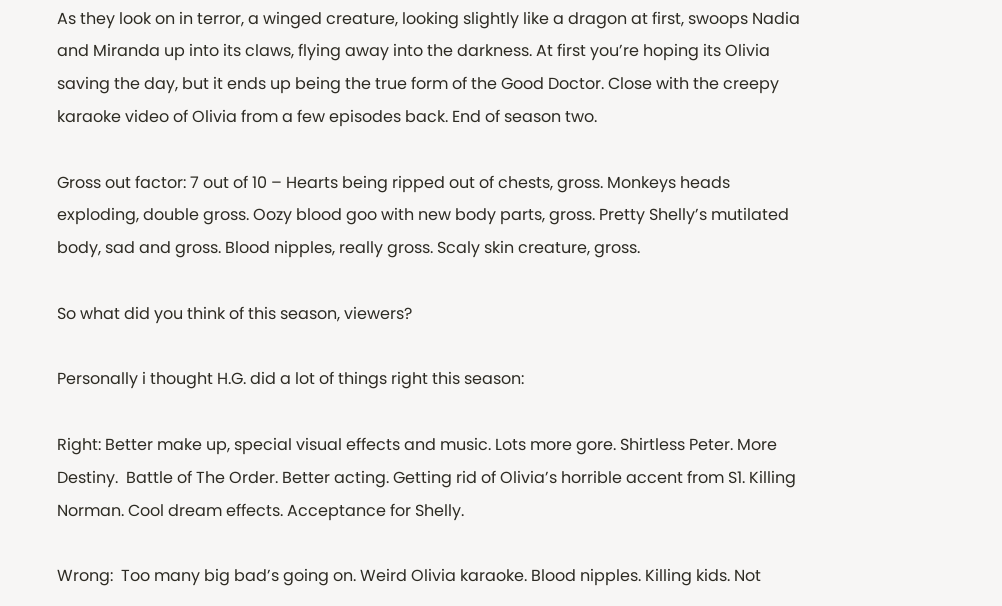As they look on in terror, a winged creature, looking slightly like a dragon at first, swoops Nadia and Miranda up into its claws, flying away into the darkness. At first you’re hoping its Olivia saving the day, but it ends up being the true form of the Good Doctor. Close with the creepy karaoke video of Olivia from a few episodes back. End of season two.

Gross out factor: 7 out of 10 – Hearts being ripped out of chests, gross. Monkeys heads exploding, double gross. Oozy blood goo with new body parts, gross. Pretty Shelly’s mutilated body, sad and gross. Blood nipples, really gross. Scaly skin creature, gross.

So what did you think of this season, viewers?

Personally i thought H.G. did a lot of things right this season:

Right: Better make up, special visual effects and music. Lots more gore. Shirtless Peter. More Destiny.  Battle of The Order. Better acting. Getting rid of Olivia’s horrible accent from S1. Killing Norman. Cool dream effects. Acceptance for Shelly.

Wrong:  Too many big bad’s going on. Weird Olivia karaoke. Blood nipples. Killing kids. Not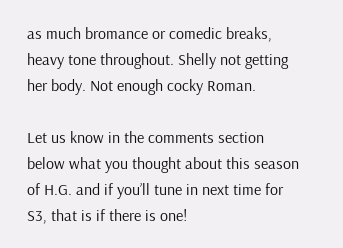as much bromance or comedic breaks, heavy tone throughout. Shelly not getting her body. Not enough cocky Roman.

Let us know in the comments section below what you thought about this season of H.G. and if you’ll tune in next time for S3, that is if there is one!